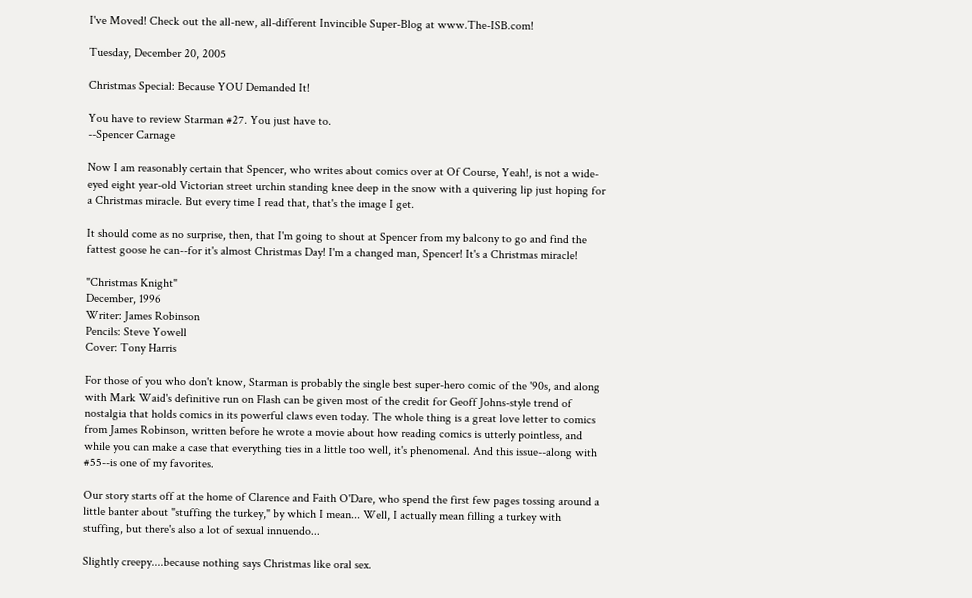I've Moved! Check out the all-new, all-different Invincible Super-Blog at www.The-ISB.com!

Tuesday, December 20, 2005

Christmas Special: Because YOU Demanded It!

You have to review Starman #27. You just have to.
--Spencer Carnage

Now I am reasonably certain that Spencer, who writes about comics over at Of Course, Yeah!, is not a wide-eyed eight year-old Victorian street urchin standing knee deep in the snow with a quivering lip just hoping for a Christmas miracle. But every time I read that, that's the image I get.

It should come as no surprise, then, that I'm going to shout at Spencer from my balcony to go and find the fattest goose he can--for it's almost Christmas Day! I'm a changed man, Spencer! It's a Christmas miracle!

"Christmas Knight"
December, 1996
Writer: James Robinson
Pencils: Steve Yowell
Cover: Tony Harris

For those of you who don't know, Starman is probably the single best super-hero comic of the '90s, and along with Mark Waid's definitive run on Flash can be given most of the credit for Geoff Johns-style trend of nostalgia that holds comics in its powerful claws even today. The whole thing is a great love letter to comics from James Robinson, written before he wrote a movie about how reading comics is utterly pointless, and while you can make a case that everything ties in a little too well, it's phenomenal. And this issue--along with #55--is one of my favorites.

Our story starts off at the home of Clarence and Faith O'Dare, who spend the first few pages tossing around a little banter about "stuffing the turkey," by which I mean... Well, I actually mean filling a turkey with stuffing, but there's also a lot of sexual innuendo...

Slightly creepy....because nothing says Christmas like oral sex.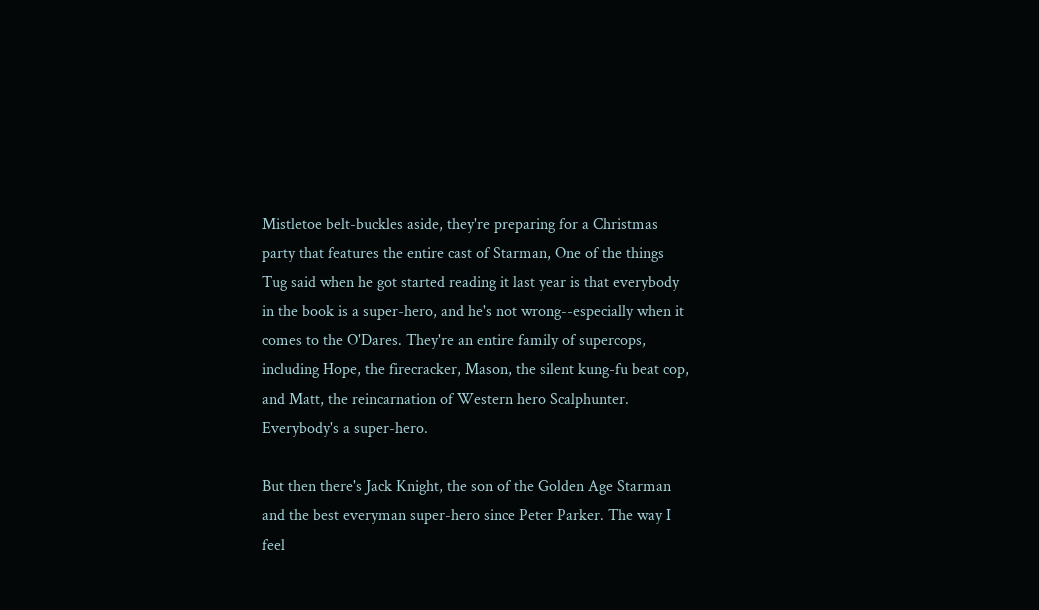Mistletoe belt-buckles aside, they're preparing for a Christmas party that features the entire cast of Starman, One of the things Tug said when he got started reading it last year is that everybody in the book is a super-hero, and he's not wrong--especially when it comes to the O'Dares. They're an entire family of supercops, including Hope, the firecracker, Mason, the silent kung-fu beat cop, and Matt, the reincarnation of Western hero Scalphunter. Everybody's a super-hero.

But then there's Jack Knight, the son of the Golden Age Starman and the best everyman super-hero since Peter Parker. The way I feel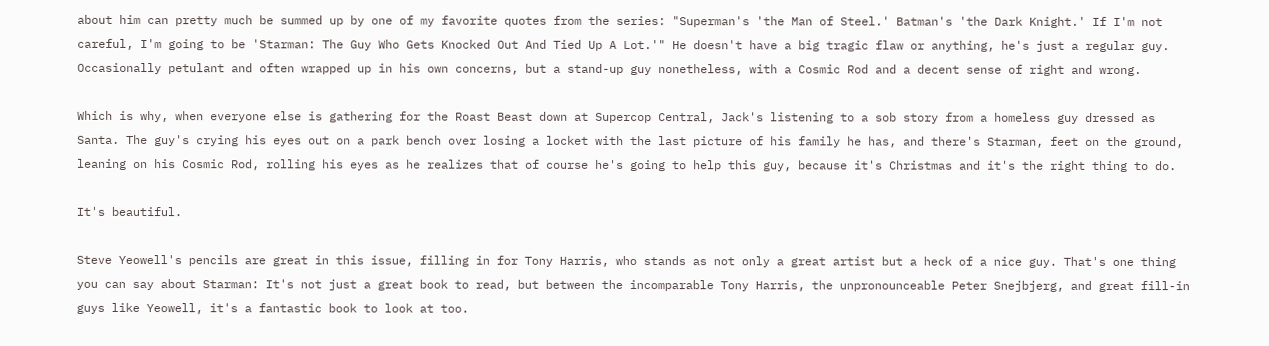about him can pretty much be summed up by one of my favorite quotes from the series: "Superman's 'the Man of Steel.' Batman's 'the Dark Knight.' If I'm not careful, I'm going to be 'Starman: The Guy Who Gets Knocked Out And Tied Up A Lot.'" He doesn't have a big tragic flaw or anything, he's just a regular guy. Occasionally petulant and often wrapped up in his own concerns, but a stand-up guy nonetheless, with a Cosmic Rod and a decent sense of right and wrong.

Which is why, when everyone else is gathering for the Roast Beast down at Supercop Central, Jack's listening to a sob story from a homeless guy dressed as Santa. The guy's crying his eyes out on a park bench over losing a locket with the last picture of his family he has, and there's Starman, feet on the ground, leaning on his Cosmic Rod, rolling his eyes as he realizes that of course he's going to help this guy, because it's Christmas and it's the right thing to do.

It's beautiful.

Steve Yeowell's pencils are great in this issue, filling in for Tony Harris, who stands as not only a great artist but a heck of a nice guy. That's one thing you can say about Starman: It's not just a great book to read, but between the incomparable Tony Harris, the unpronounceable Peter Snejbjerg, and great fill-in guys like Yeowell, it's a fantastic book to look at too.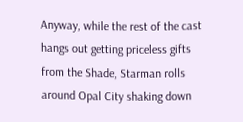Anyway, while the rest of the cast hangs out getting priceless gifts from the Shade, Starman rolls around Opal City shaking down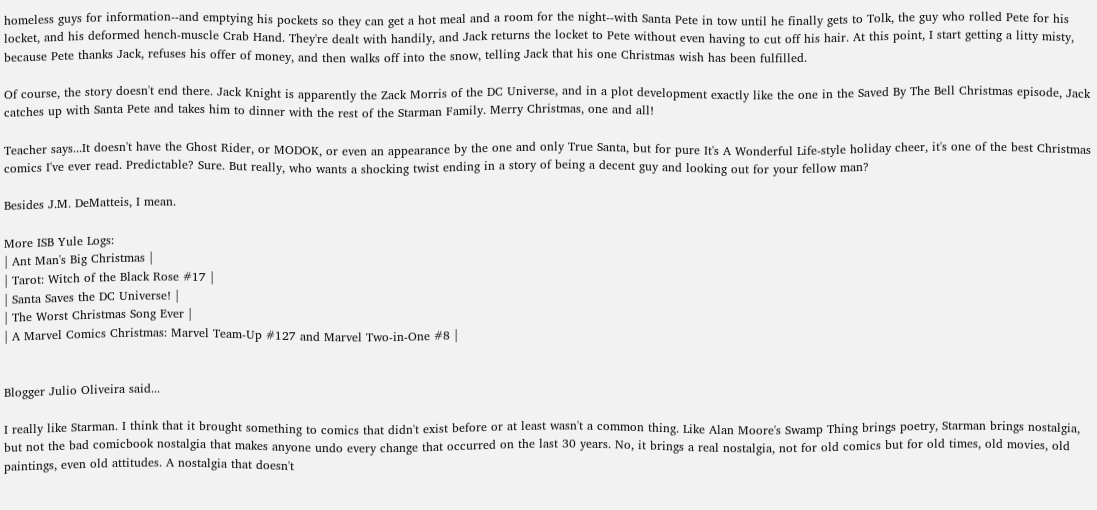homeless guys for information--and emptying his pockets so they can get a hot meal and a room for the night--with Santa Pete in tow until he finally gets to Tolk, the guy who rolled Pete for his locket, and his deformed hench-muscle Crab Hand. They're dealt with handily, and Jack returns the locket to Pete without even having to cut off his hair. At this point, I start getting a litty misty, because Pete thanks Jack, refuses his offer of money, and then walks off into the snow, telling Jack that his one Christmas wish has been fulfilled.

Of course, the story doesn't end there. Jack Knight is apparently the Zack Morris of the DC Universe, and in a plot development exactly like the one in the Saved By The Bell Christmas episode, Jack catches up with Santa Pete and takes him to dinner with the rest of the Starman Family. Merry Christmas, one and all!

Teacher says...It doesn't have the Ghost Rider, or MODOK, or even an appearance by the one and only True Santa, but for pure It's A Wonderful Life-style holiday cheer, it's one of the best Christmas comics I've ever read. Predictable? Sure. But really, who wants a shocking twist ending in a story of being a decent guy and looking out for your fellow man?

Besides J.M. DeMatteis, I mean.

More ISB Yule Logs:
| Ant Man's Big Christmas |
| Tarot: Witch of the Black Rose #17 |
| Santa Saves the DC Universe! |
| The Worst Christmas Song Ever |
| A Marvel Comics Christmas: Marvel Team-Up #127 and Marvel Two-in-One #8 |


Blogger Julio Oliveira said...

I really like Starman. I think that it brought something to comics that didn't exist before or at least wasn't a common thing. Like Alan Moore's Swamp Thing brings poetry, Starman brings nostalgia, but not the bad comicbook nostalgia that makes anyone undo every change that occurred on the last 30 years. No, it brings a real nostalgia, not for old comics but for old times, old movies, old paintings, even old attitudes. A nostalgia that doesn't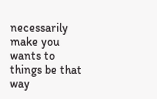necessarily make you wants to things be that way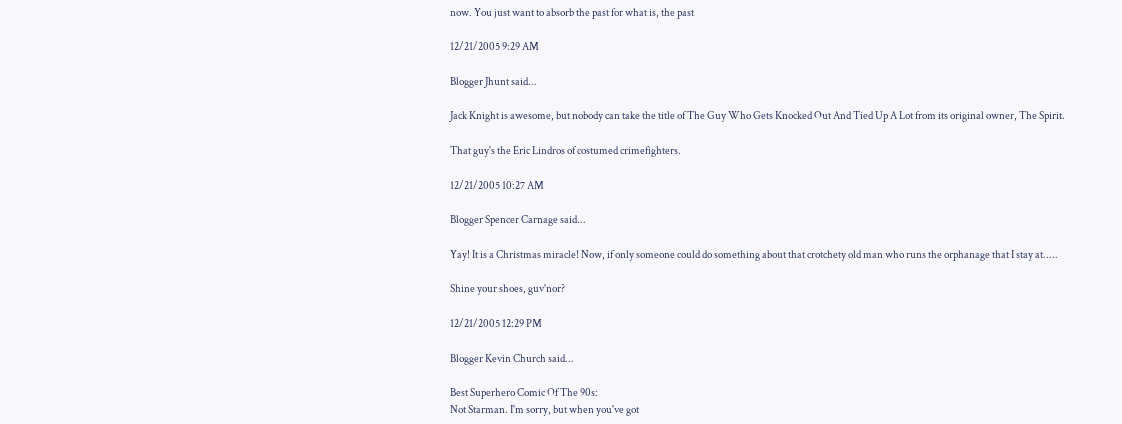now. You just want to absorb the past for what is, the past

12/21/2005 9:29 AM

Blogger Jhunt said...

Jack Knight is awesome, but nobody can take the title of The Guy Who Gets Knocked Out And Tied Up A Lot from its original owner, The Spirit.

That guy's the Eric Lindros of costumed crimefighters.

12/21/2005 10:27 AM

Blogger Spencer Carnage said...

Yay! It is a Christmas miracle! Now, if only someone could do something about that crotchety old man who runs the orphanage that I stay at.....

Shine your shoes, guv'nor?

12/21/2005 12:29 PM

Blogger Kevin Church said...

Best Superhero Comic Of The 90s:
Not Starman. I'm sorry, but when you've got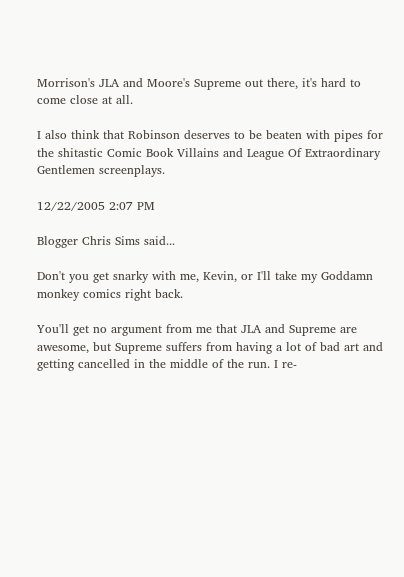Morrison's JLA and Moore's Supreme out there, it's hard to come close at all.

I also think that Robinson deserves to be beaten with pipes for the shitastic Comic Book Villains and League Of Extraordinary Gentlemen screenplays.

12/22/2005 2:07 PM

Blogger Chris Sims said...

Don't you get snarky with me, Kevin, or I'll take my Goddamn monkey comics right back.

You'll get no argument from me that JLA and Supreme are awesome, but Supreme suffers from having a lot of bad art and getting cancelled in the middle of the run. I re-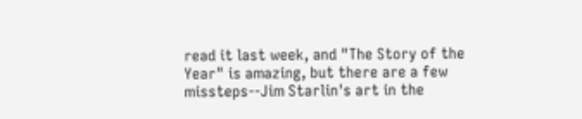read it last week, and "The Story of the Year" is amazing, but there are a few missteps--Jim Starlin's art in the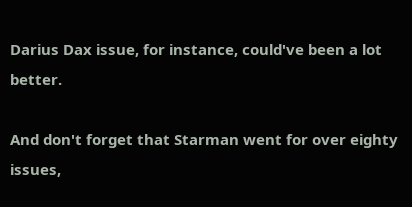Darius Dax issue, for instance, could've been a lot better.

And don't forget that Starman went for over eighty issues,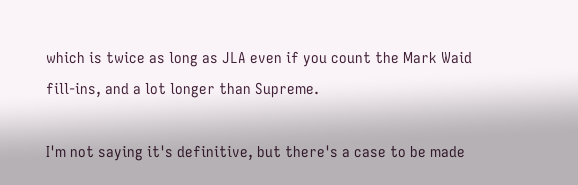which is twice as long as JLA even if you count the Mark Waid fill-ins, and a lot longer than Supreme.

I'm not saying it's definitive, but there's a case to be made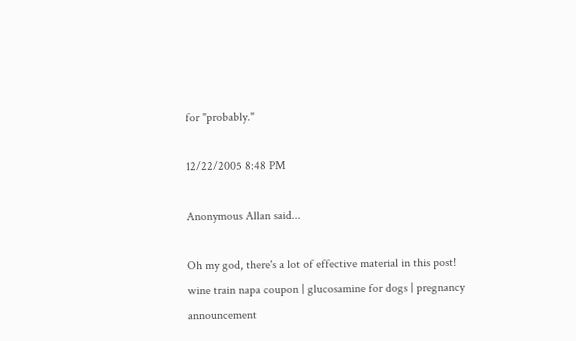for "probably."

12/22/2005 8:48 PM

Anonymous Allan said...

Oh my god, there's a lot of effective material in this post!
wine train napa coupon | glucosamine for dogs | pregnancy announcement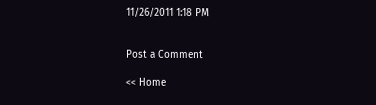11/26/2011 1:18 PM


Post a Comment

<< Home